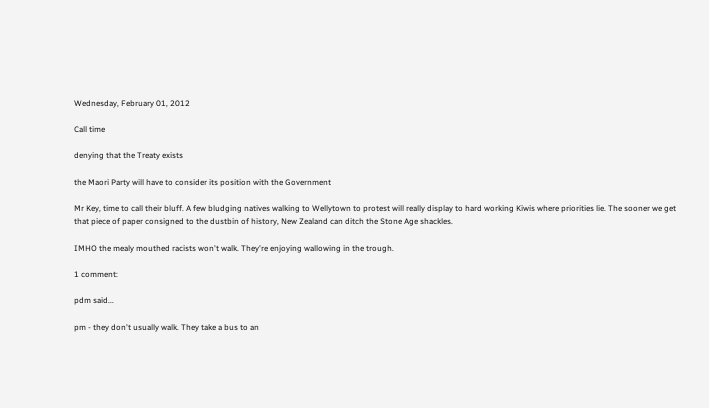Wednesday, February 01, 2012

Call time

denying that the Treaty exists

the Maori Party will have to consider its position with the Government

Mr Key, time to call their bluff. A few bludging natives walking to Wellytown to protest will really display to hard working Kiwis where priorities lie. The sooner we get that piece of paper consigned to the dustbin of history, New Zealand can ditch the Stone Age shackles.

IMHO the mealy mouthed racists won't walk. They're enjoying wallowing in the trough.

1 comment:

pdm said...

pm - they don't usually walk. They take a bus to an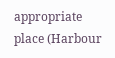appropriate place (Harbour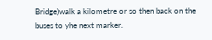Bridge)walk a kilometre or so then back on the buses to yhe next marker.